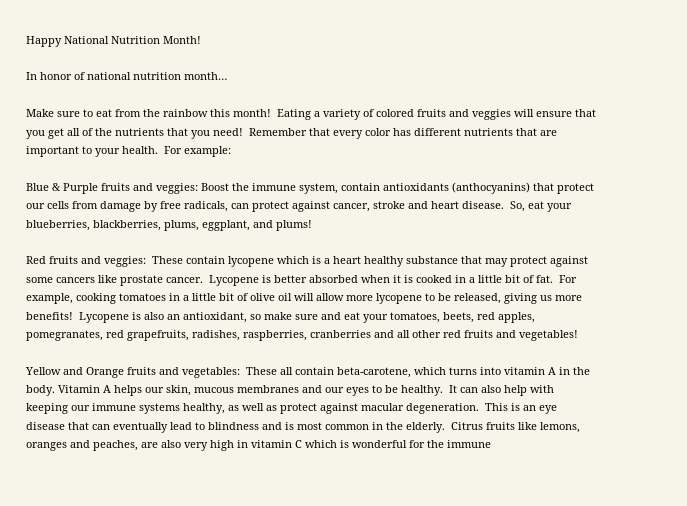Happy National Nutrition Month!

In honor of national nutrition month…

Make sure to eat from the rainbow this month!  Eating a variety of colored fruits and veggies will ensure that you get all of the nutrients that you need!  Remember that every color has different nutrients that are important to your health.  For example:

Blue & Purple fruits and veggies: Boost the immune system, contain antioxidants (anthocyanins) that protect our cells from damage by free radicals, can protect against cancer, stroke and heart disease.  So, eat your blueberries, blackberries, plums, eggplant, and plums!

Red fruits and veggies:  These contain lycopene which is a heart healthy substance that may protect against some cancers like prostate cancer.  Lycopene is better absorbed when it is cooked in a little bit of fat.  For example, cooking tomatoes in a little bit of olive oil will allow more lycopene to be released, giving us more benefits!  Lycopene is also an antioxidant, so make sure and eat your tomatoes, beets, red apples, pomegranates, red grapefruits, radishes, raspberries, cranberries and all other red fruits and vegetables!

Yellow and Orange fruits and vegetables:  These all contain beta-carotene, which turns into vitamin A in the body. Vitamin A helps our skin, mucous membranes and our eyes to be healthy.  It can also help with keeping our immune systems healthy, as well as protect against macular degeneration.  This is an eye disease that can eventually lead to blindness and is most common in the elderly.  Citrus fruits like lemons, oranges and peaches, are also very high in vitamin C which is wonderful for the immune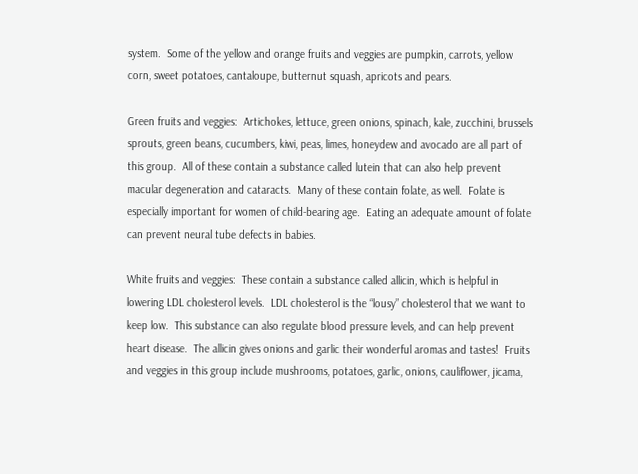system.  Some of the yellow and orange fruits and veggies are pumpkin, carrots, yellow corn, sweet potatoes, cantaloupe, butternut squash, apricots and pears.

Green fruits and veggies:  Artichokes, lettuce, green onions, spinach, kale, zucchini, brussels sprouts, green beans, cucumbers, kiwi, peas, limes, honeydew and avocado are all part of this group.  All of these contain a substance called lutein that can also help prevent macular degeneration and cataracts.  Many of these contain folate, as well.  Folate is especially important for women of child-bearing age.  Eating an adequate amount of folate can prevent neural tube defects in babies.

White fruits and veggies:  These contain a substance called allicin, which is helpful in lowering LDL cholesterol levels.  LDL cholesterol is the “lousy” cholesterol that we want to keep low.  This substance can also regulate blood pressure levels, and can help prevent heart disease.  The allicin gives onions and garlic their wonderful aromas and tastes!  Fruits and veggies in this group include mushrooms, potatoes, garlic, onions, cauliflower, jicama,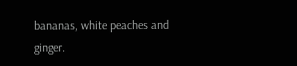bananas, white peaches and ginger.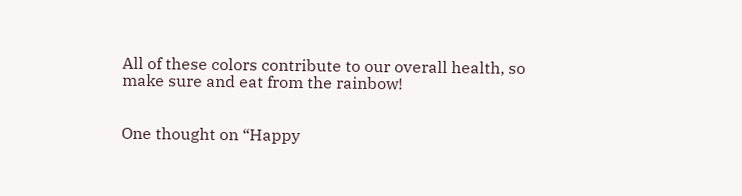All of these colors contribute to our overall health, so make sure and eat from the rainbow!


One thought on “Happy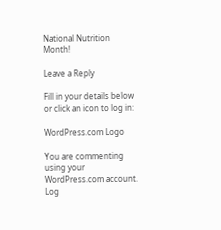National Nutrition Month!

Leave a Reply

Fill in your details below or click an icon to log in:

WordPress.com Logo

You are commenting using your WordPress.com account. Log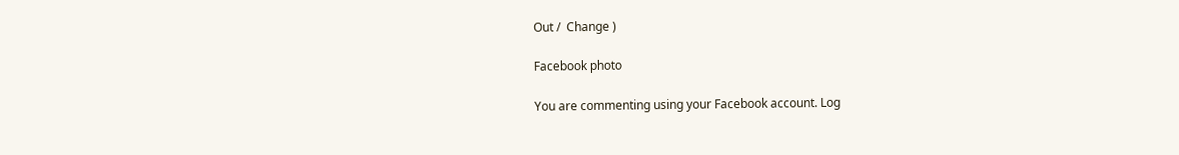Out /  Change )

Facebook photo

You are commenting using your Facebook account. Log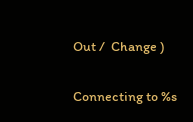Out /  Change )

Connecting to %s